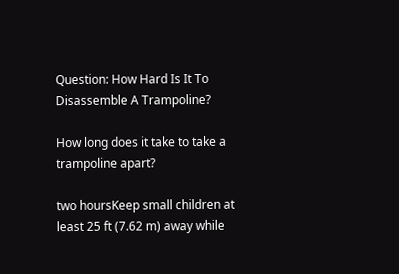Question: How Hard Is It To Disassemble A Trampoline?

How long does it take to take a trampoline apart?

two hoursKeep small children at least 25 ft (7.62 m) away while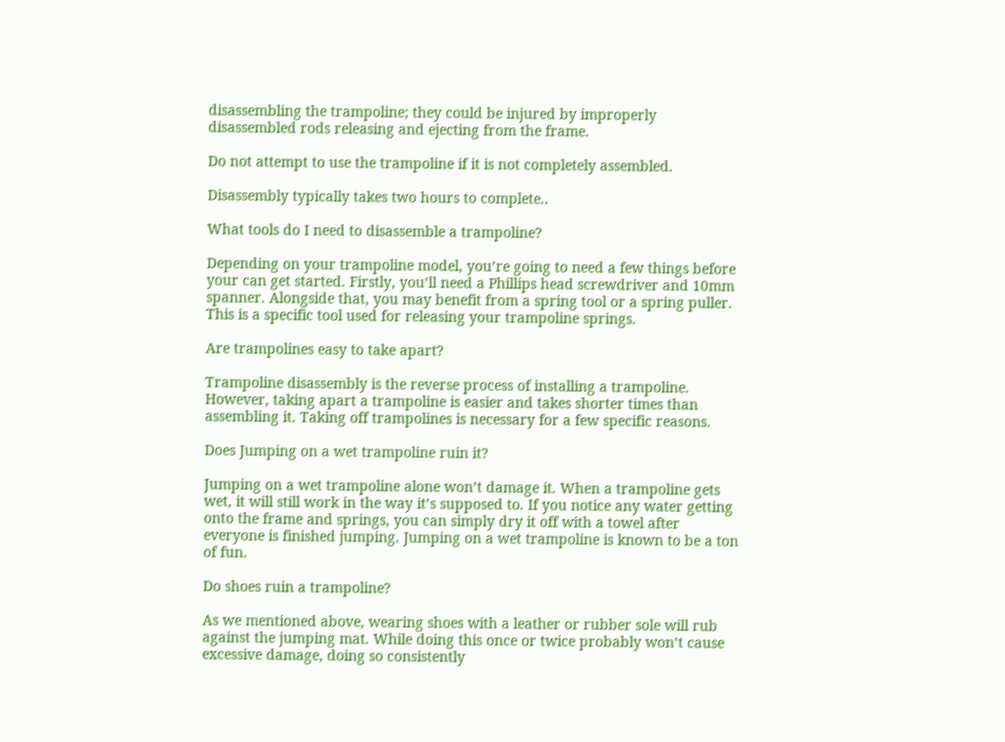disassembling the trampoline; they could be injured by improperly disassembled rods releasing and ejecting from the frame.

Do not attempt to use the trampoline if it is not completely assembled.

Disassembly typically takes two hours to complete..

What tools do I need to disassemble a trampoline?

Depending on your trampoline model, you’re going to need a few things before your can get started. Firstly, you’ll need a Phillips head screwdriver and 10mm spanner. Alongside that, you may benefit from a spring tool or a spring puller. This is a specific tool used for releasing your trampoline springs.

Are trampolines easy to take apart?

Trampoline disassembly is the reverse process of installing a trampoline. However, taking apart a trampoline is easier and takes shorter times than assembling it. Taking off trampolines is necessary for a few specific reasons.

Does Jumping on a wet trampoline ruin it?

Jumping on a wet trampoline alone won’t damage it. When a trampoline gets wet, it will still work in the way it’s supposed to. If you notice any water getting onto the frame and springs, you can simply dry it off with a towel after everyone is finished jumping. Jumping on a wet trampoline is known to be a ton of fun.

Do shoes ruin a trampoline?

As we mentioned above, wearing shoes with a leather or rubber sole will rub against the jumping mat. While doing this once or twice probably won’t cause excessive damage, doing so consistently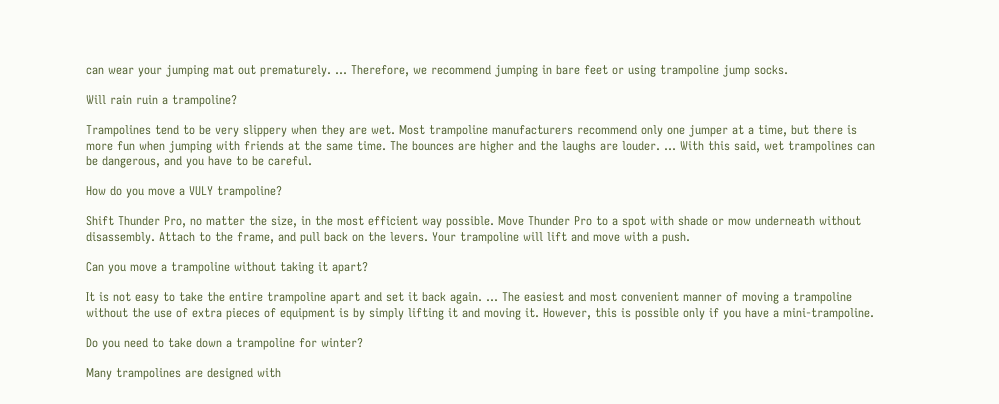can wear your jumping mat out prematurely. … Therefore, we recommend jumping in bare feet or using trampoline jump socks.

Will rain ruin a trampoline?

Trampolines tend to be very slippery when they are wet. Most trampoline manufacturers recommend only one jumper at a time, but there is more fun when jumping with friends at the same time. The bounces are higher and the laughs are louder. … With this said, wet trampolines can be dangerous, and you have to be careful.

How do you move a VULY trampoline?

Shift Thunder Pro, no matter the size, in the most efficient way possible. Move Thunder Pro to a spot with shade or mow underneath without disassembly. Attach to the frame, and pull back on the levers. Your trampoline will lift and move with a push.

Can you move a trampoline without taking it apart?

It is not easy to take the entire trampoline apart and set it back again. … The easiest and most convenient manner of moving a trampoline without the use of extra pieces of equipment is by simply lifting it and moving it. However, this is possible only if you have a mini-trampoline.

Do you need to take down a trampoline for winter?

Many trampolines are designed with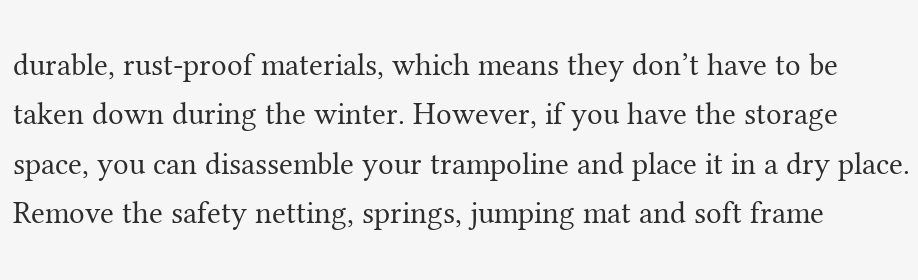durable, rust-proof materials, which means they don’t have to be taken down during the winter. However, if you have the storage space, you can disassemble your trampoline and place it in a dry place. Remove the safety netting, springs, jumping mat and soft frame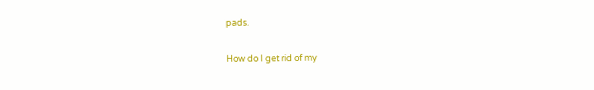pads.

How do I get rid of my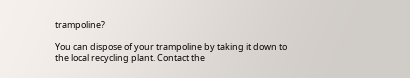trampoline?

You can dispose of your trampoline by taking it down to the local recycling plant. Contact the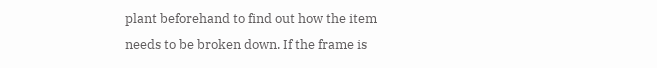plant beforehand to find out how the item needs to be broken down. If the frame is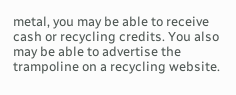metal, you may be able to receive cash or recycling credits. You also may be able to advertise the trampoline on a recycling website.